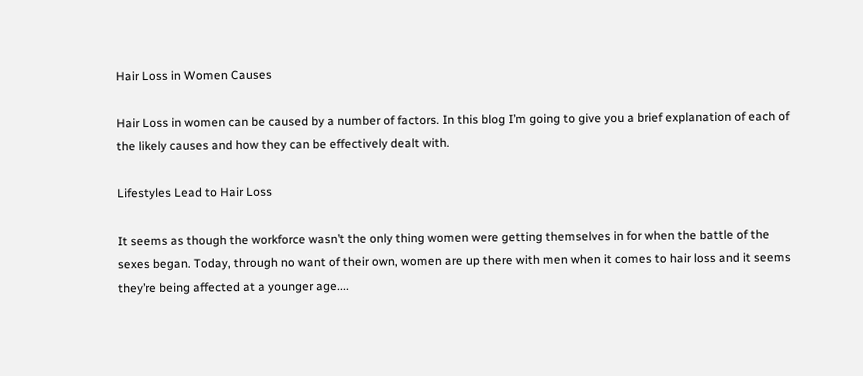Hair Loss in Women Causes

Hair Loss in women can be caused by a number of factors. In this blog I’m going to give you a brief explanation of each of the likely causes and how they can be effectively dealt with.

Lifestyles Lead to Hair Loss

It seems as though the workforce wasn’t the only thing women were getting themselves in for when the battle of the sexes began. Today, through no want of their own, women are up there with men when it comes to hair loss and it seems they’re being affected at a younger age....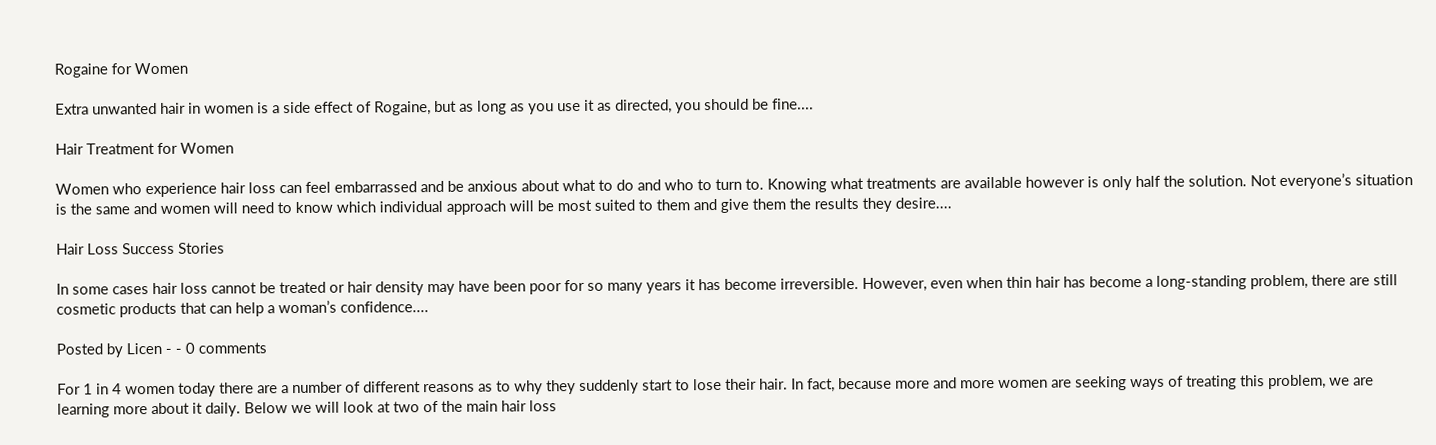Rogaine for Women

Extra unwanted hair in women is a side effect of Rogaine, but as long as you use it as directed, you should be fine....

Hair Treatment for Women

Women who experience hair loss can feel embarrassed and be anxious about what to do and who to turn to. Knowing what treatments are available however is only half the solution. Not everyone’s situation is the same and women will need to know which individual approach will be most suited to them and give them the results they desire....

Hair Loss Success Stories

In some cases hair loss cannot be treated or hair density may have been poor for so many years it has become irreversible. However, even when thin hair has become a long-standing problem, there are still cosmetic products that can help a woman’s confidence....

Posted by Licen - - 0 comments

For 1 in 4 women today there are a number of different reasons as to why they suddenly start to lose their hair. In fact, because more and more women are seeking ways of treating this problem, we are learning more about it daily. Below we will look at two of the main hair loss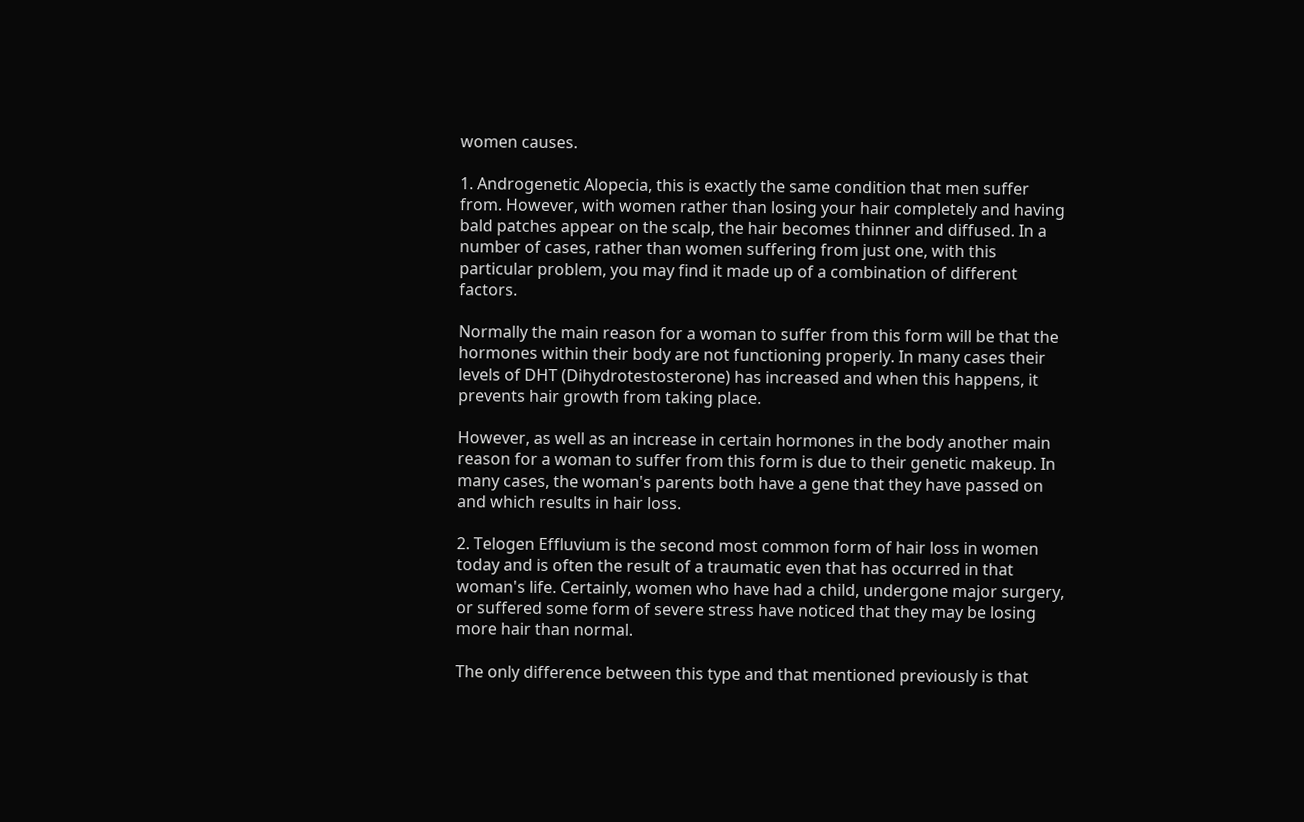women causes.

1. Androgenetic Alopecia, this is exactly the same condition that men suffer from. However, with women rather than losing your hair completely and having bald patches appear on the scalp, the hair becomes thinner and diffused. In a number of cases, rather than women suffering from just one, with this particular problem, you may find it made up of a combination of different factors.

Normally the main reason for a woman to suffer from this form will be that the hormones within their body are not functioning properly. In many cases their levels of DHT (Dihydrotestosterone) has increased and when this happens, it prevents hair growth from taking place.

However, as well as an increase in certain hormones in the body another main reason for a woman to suffer from this form is due to their genetic makeup. In many cases, the woman's parents both have a gene that they have passed on and which results in hair loss.

2. Telogen Effluvium is the second most common form of hair loss in women today and is often the result of a traumatic even that has occurred in that woman's life. Certainly, women who have had a child, undergone major surgery, or suffered some form of severe stress have noticed that they may be losing more hair than normal.

The only difference between this type and that mentioned previously is that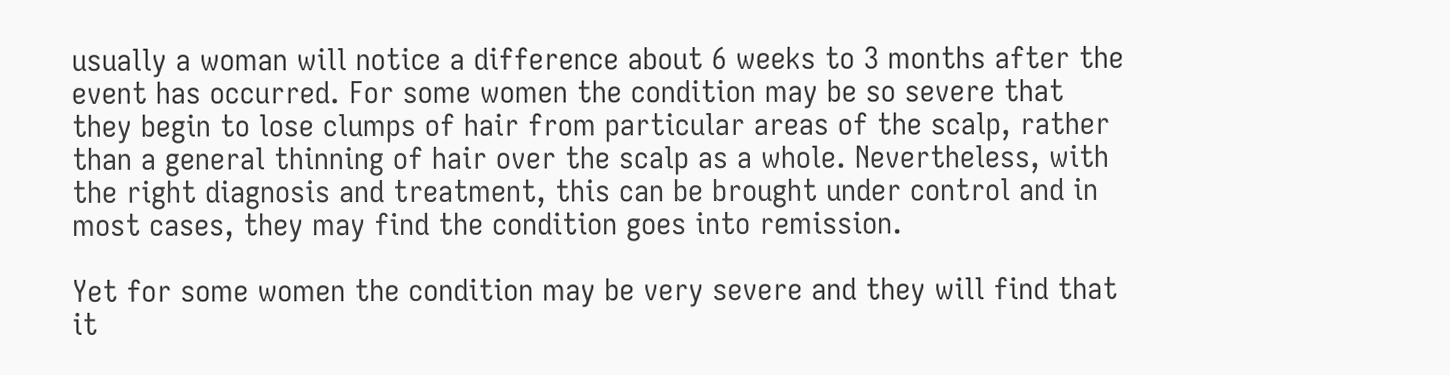usually a woman will notice a difference about 6 weeks to 3 months after the event has occurred. For some women the condition may be so severe that they begin to lose clumps of hair from particular areas of the scalp, rather than a general thinning of hair over the scalp as a whole. Nevertheless, with the right diagnosis and treatment, this can be brought under control and in most cases, they may find the condition goes into remission.

Yet for some women the condition may be very severe and they will find that it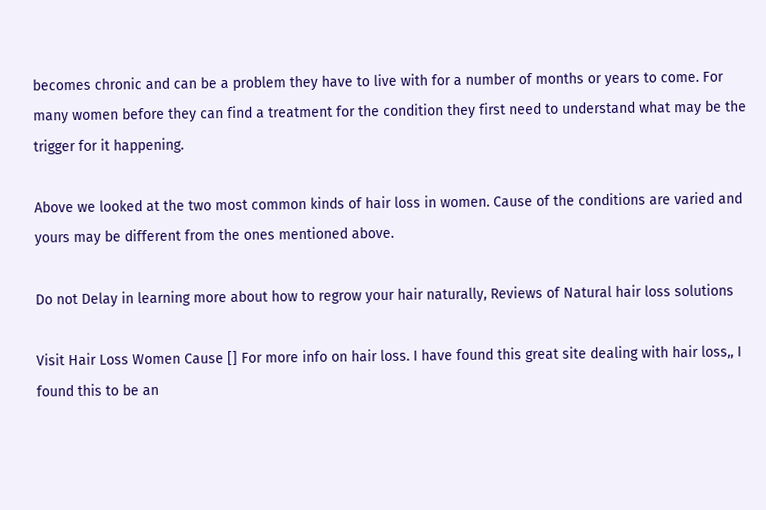becomes chronic and can be a problem they have to live with for a number of months or years to come. For many women before they can find a treatment for the condition they first need to understand what may be the trigger for it happening.

Above we looked at the two most common kinds of hair loss in women. Cause of the conditions are varied and yours may be different from the ones mentioned above.

Do not Delay in learning more about how to regrow your hair naturally, Reviews of Natural hair loss solutions

Visit Hair Loss Women Cause [] For more info on hair loss. I have found this great site dealing with hair loss,, I found this to be an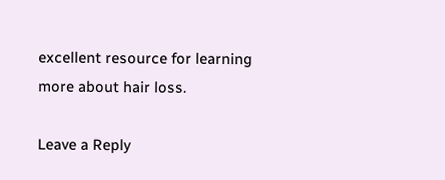excellent resource for learning more about hair loss.

Leave a Reply